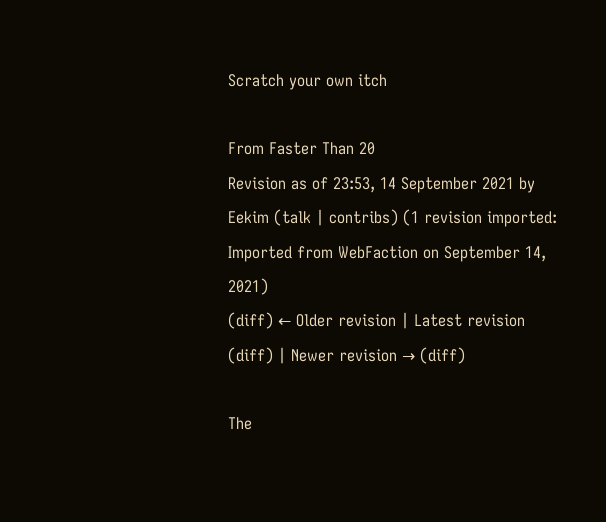Scratch your own itch

From Faster Than 20
Revision as of 23:53, 14 September 2021 by Eekim (talk | contribs) (1 revision imported: Imported from WebFaction on September 14, 2021)
(diff) ← Older revision | Latest revision (diff) | Newer revision → (diff)

The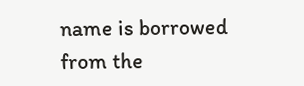name is borrowed from the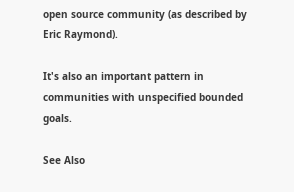open source community (as described by Eric Raymond).

It's also an important pattern in communities with unspecified bounded goals.

See Also